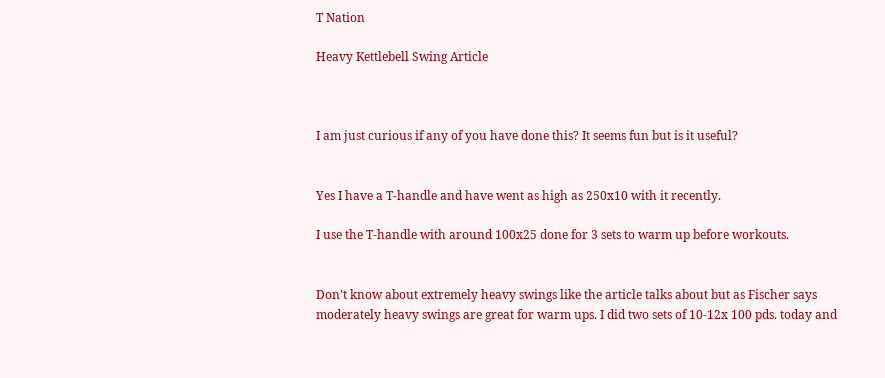T Nation

Heavy Kettlebell Swing Article



I am just curious if any of you have done this? It seems fun but is it useful?


Yes I have a T-handle and have went as high as 250x10 with it recently.

I use the T-handle with around 100x25 done for 3 sets to warm up before workouts.


Don’t know about extremely heavy swings like the article talks about but as Fischer says moderately heavy swings are great for warm ups. I did two sets of 10-12x 100 pds. today and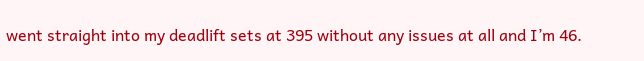went straight into my deadlift sets at 395 without any issues at all and I’m 46.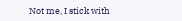Not me, I stick with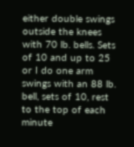either double swings outside the knees with 70 lb. bells. Sets of 10 and up to 25 or I do one arm swings with an 88 lb. bell, sets of 10, rest to the top of each minute